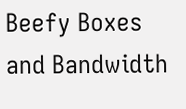Beefy Boxes and Bandwidth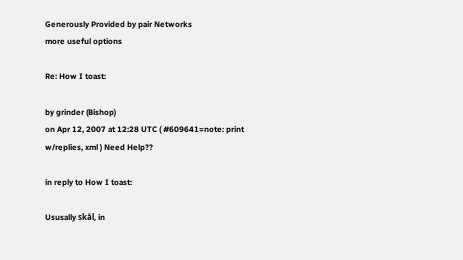Generously Provided by pair Networks
more useful options

Re: How I toast:

by grinder (Bishop)
on Apr 12, 2007 at 12:28 UTC ( #609641=note: print w/replies, xml ) Need Help??

in reply to How I toast:

Ususally skål, in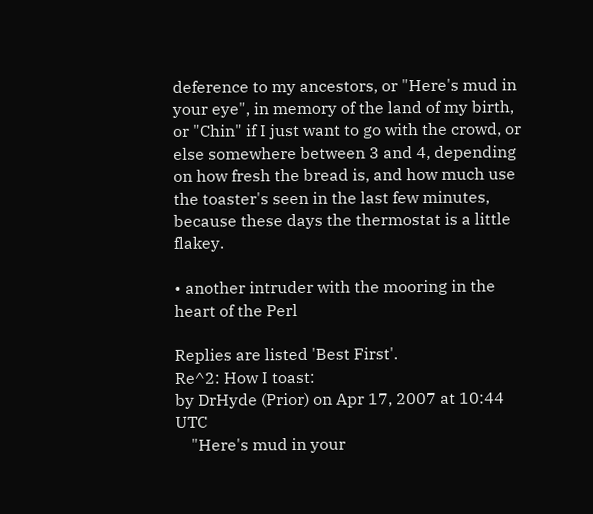deference to my ancestors, or "Here's mud in your eye", in memory of the land of my birth, or "Chin" if I just want to go with the crowd, or else somewhere between 3 and 4, depending on how fresh the bread is, and how much use the toaster's seen in the last few minutes, because these days the thermostat is a little flakey.

• another intruder with the mooring in the heart of the Perl

Replies are listed 'Best First'.
Re^2: How I toast:
by DrHyde (Prior) on Apr 17, 2007 at 10:44 UTC
    "Here's mud in your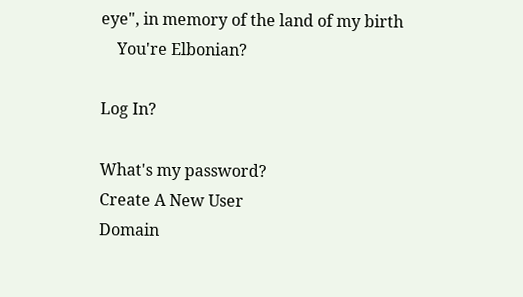eye", in memory of the land of my birth
    You're Elbonian?

Log In?

What's my password?
Create A New User
Domain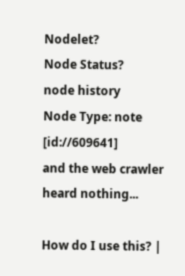Nodelet?
Node Status?
node history
Node Type: note [id://609641]
and the web crawler heard nothing...

How do I use this? |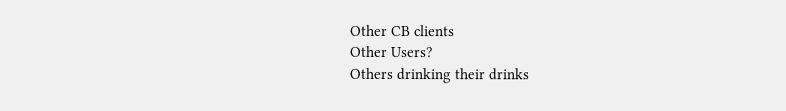Other CB clients
Other Users?
Others drinking their drinks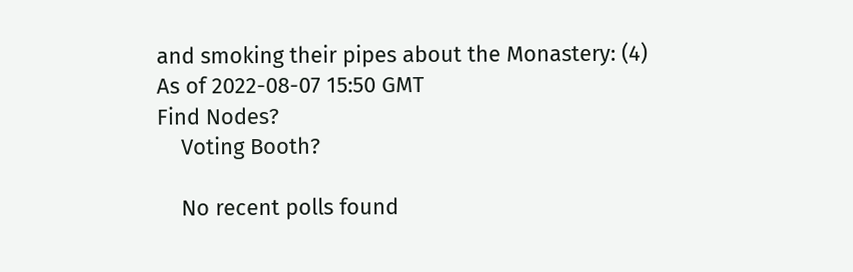and smoking their pipes about the Monastery: (4)
As of 2022-08-07 15:50 GMT
Find Nodes?
    Voting Booth?

    No recent polls found